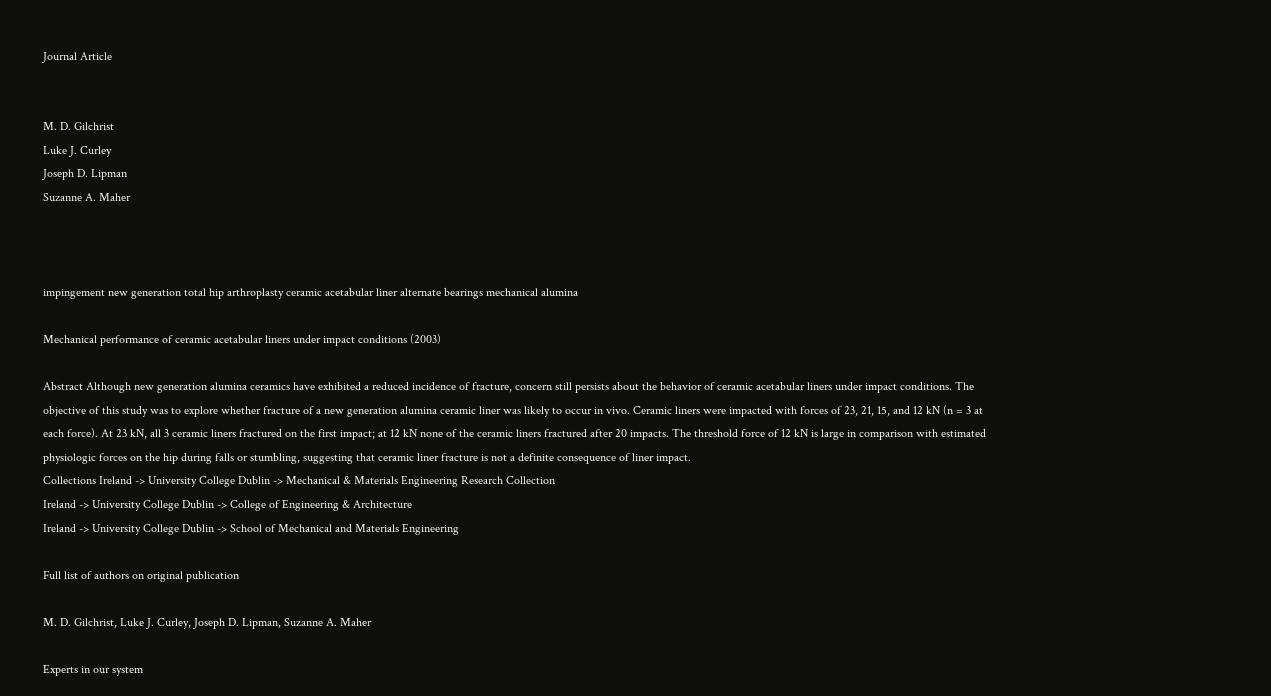Journal Article


M. D. Gilchrist
Luke J. Curley
Joseph D. Lipman
Suzanne A. Maher



impingement new generation total hip arthroplasty ceramic acetabular liner alternate bearings mechanical alumina

Mechanical performance of ceramic acetabular liners under impact conditions (2003)

Abstract Although new generation alumina ceramics have exhibited a reduced incidence of fracture, concern still persists about the behavior of ceramic acetabular liners under impact conditions. The objective of this study was to explore whether fracture of a new generation alumina ceramic liner was likely to occur in vivo. Ceramic liners were impacted with forces of 23, 21, 15, and 12 kN (n = 3 at each force). At 23 kN, all 3 ceramic liners fractured on the first impact; at 12 kN none of the ceramic liners fractured after 20 impacts. The threshold force of 12 kN is large in comparison with estimated physiologic forces on the hip during falls or stumbling, suggesting that ceramic liner fracture is not a definite consequence of liner impact.
Collections Ireland -> University College Dublin -> Mechanical & Materials Engineering Research Collection
Ireland -> University College Dublin -> College of Engineering & Architecture
Ireland -> University College Dublin -> School of Mechanical and Materials Engineering

Full list of authors on original publication

M. D. Gilchrist, Luke J. Curley, Joseph D. Lipman, Suzanne A. Maher

Experts in our system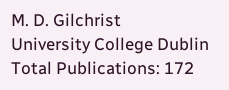M. D. Gilchrist
University College Dublin
Total Publications: 172